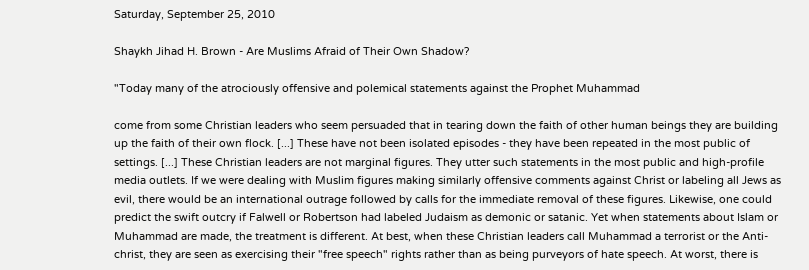Saturday, September 25, 2010

Shaykh Jihad H. Brown - Are Muslims Afraid of Their Own Shadow?

"Today many of the atrociously offensive and polemical statements against the Prophet Muhammad

come from some Christian leaders who seem persuaded that in tearing down the faith of other human beings they are building up the faith of their own flock. [...] These have not been isolated episodes - they have been repeated in the most public of settings. [...] These Christian leaders are not marginal figures. They utter such statements in the most public and high-profile media outlets. If we were dealing with Muslim figures making similarly offensive comments against Christ or labeling all Jews as evil, there would be an international outrage followed by calls for the immediate removal of these figures. Likewise, one could predict the swift outcry if Falwell or Robertson had labeled Judaism as demonic or satanic. Yet when statements about Islam or Muhammad are made, the treatment is different. At best, when these Christian leaders call Muhammad a terrorist or the Anti-christ, they are seen as exercising their "free speech" rights rather than as being purveyors of hate speech. At worst, there is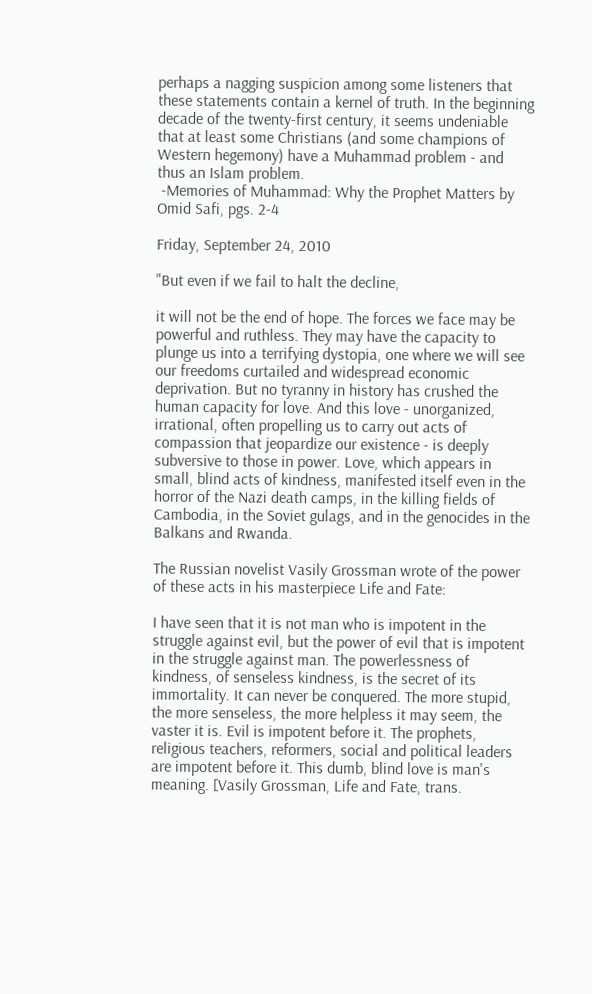perhaps a nagging suspicion among some listeners that these statements contain a kernel of truth. In the beginning decade of the twenty-first century, it seems undeniable that at least some Christians (and some champions of Western hegemony) have a Muhammad problem - and thus an Islam problem.
 -Memories of Muhammad: Why the Prophet Matters by Omid Safi, pgs. 2-4

Friday, September 24, 2010

"But even if we fail to halt the decline,

it will not be the end of hope. The forces we face may be powerful and ruthless. They may have the capacity to plunge us into a terrifying dystopia, one where we will see our freedoms curtailed and widespread economic deprivation. But no tyranny in history has crushed the human capacity for love. And this love - unorganized, irrational, often propelling us to carry out acts of compassion that jeopardize our existence - is deeply subversive to those in power. Love, which appears in small, blind acts of kindness, manifested itself even in the horror of the Nazi death camps, in the killing fields of Cambodia, in the Soviet gulags, and in the genocides in the Balkans and Rwanda.

The Russian novelist Vasily Grossman wrote of the power of these acts in his masterpiece Life and Fate:

I have seen that it is not man who is impotent in the struggle against evil, but the power of evil that is impotent in the struggle against man. The powerlessness of kindness, of senseless kindness, is the secret of its immortality. It can never be conquered. The more stupid, the more senseless, the more helpless it may seem, the vaster it is. Evil is impotent before it. The prophets, religious teachers, reformers, social and political leaders are impotent before it. This dumb, blind love is man's meaning. [Vasily Grossman, Life and Fate, trans.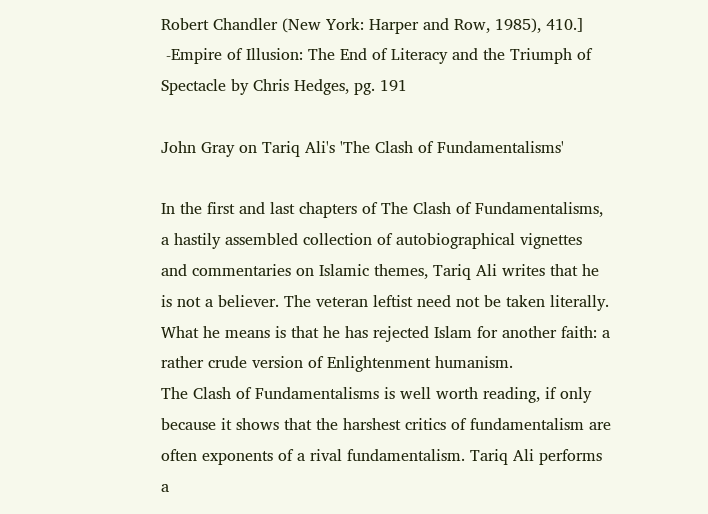Robert Chandler (New York: Harper and Row, 1985), 410.]
 -Empire of Illusion: The End of Literacy and the Triumph of Spectacle by Chris Hedges, pg. 191

John Gray on Tariq Ali's 'The Clash of Fundamentalisms'

In the first and last chapters of The Clash of Fundamentalisms, a hastily assembled collection of autobiographical vignettes and commentaries on Islamic themes, Tariq Ali writes that he is not a believer. The veteran leftist need not be taken literally. What he means is that he has rejected Islam for another faith: a rather crude version of Enlightenment humanism.
The Clash of Fundamentalisms is well worth reading, if only because it shows that the harshest critics of fundamentalism are often exponents of a rival fundamentalism. Tariq Ali performs a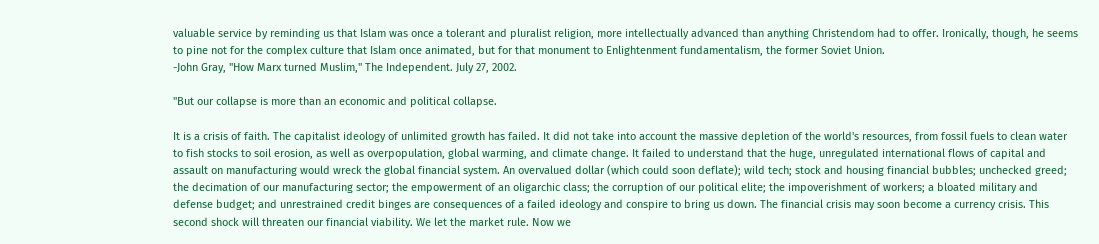valuable service by reminding us that Islam was once a tolerant and pluralist religion, more intellectually advanced than anything Christendom had to offer. Ironically, though, he seems to pine not for the complex culture that Islam once animated, but for that monument to Enlightenment fundamentalism, the former Soviet Union.
-John Gray, "How Marx turned Muslim," The Independent. July 27, 2002.

"But our collapse is more than an economic and political collapse.

It is a crisis of faith. The capitalist ideology of unlimited growth has failed. It did not take into account the massive depletion of the world's resources, from fossil fuels to clean water to fish stocks to soil erosion, as well as overpopulation, global warming, and climate change. It failed to understand that the huge, unregulated international flows of capital and assault on manufacturing would wreck the global financial system. An overvalued dollar (which could soon deflate); wild tech; stock and housing financial bubbles; unchecked greed; the decimation of our manufacturing sector; the empowerment of an oligarchic class; the corruption of our political elite; the impoverishment of workers; a bloated military and defense budget; and unrestrained credit binges are consequences of a failed ideology and conspire to bring us down. The financial crisis may soon become a currency crisis. This second shock will threaten our financial viability. We let the market rule. Now we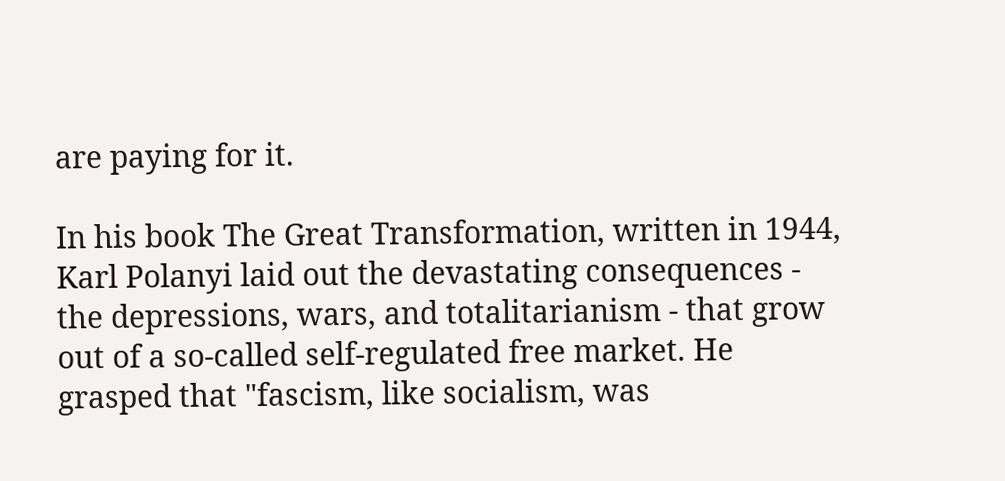are paying for it.

In his book The Great Transformation, written in 1944, Karl Polanyi laid out the devastating consequences - the depressions, wars, and totalitarianism - that grow out of a so-called self-regulated free market. He grasped that "fascism, like socialism, was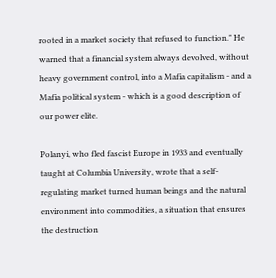rooted in a market society that refused to function." He warned that a financial system always devolved, without heavy government control, into a Mafia capitalism - and a Mafia political system - which is a good description of our power elite.

Polanyi, who fled fascist Europe in 1933 and eventually taught at Columbia University, wrote that a self-regulating market turned human beings and the natural environment into commodities, a situation that ensures the destruction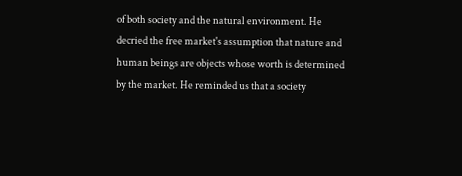of both society and the natural environment. He decried the free market's assumption that nature and human beings are objects whose worth is determined by the market. He reminded us that a society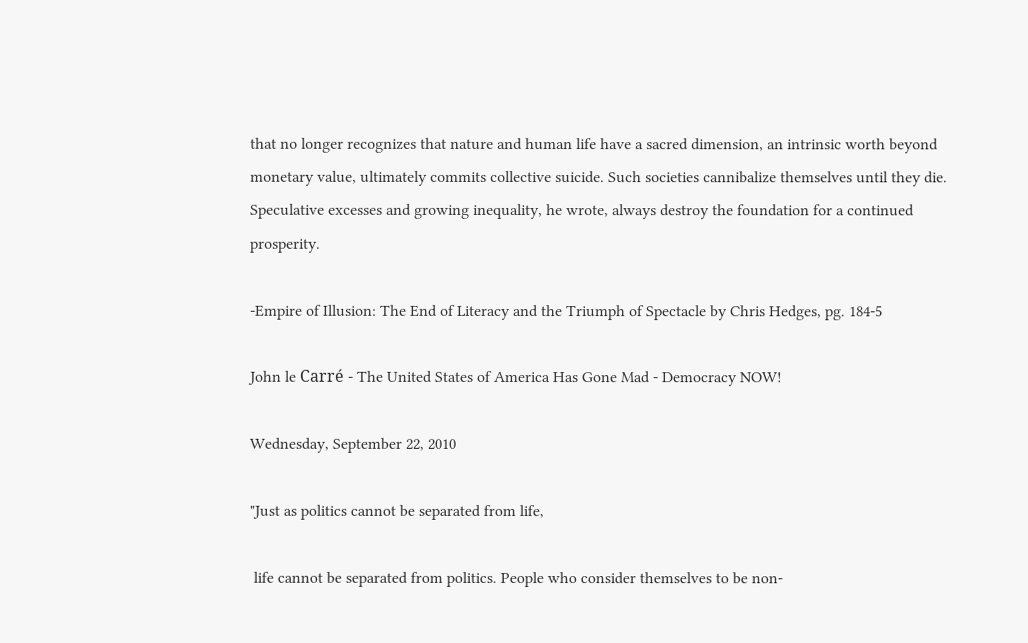that no longer recognizes that nature and human life have a sacred dimension, an intrinsic worth beyond monetary value, ultimately commits collective suicide. Such societies cannibalize themselves until they die. Speculative excesses and growing inequality, he wrote, always destroy the foundation for a continued prosperity.

-Empire of Illusion: The End of Literacy and the Triumph of Spectacle by Chris Hedges, pg. 184-5

John le Carré - The United States of America Has Gone Mad - Democracy NOW!

Wednesday, September 22, 2010

"Just as politics cannot be separated from life,

 life cannot be separated from politics. People who consider themselves to be non-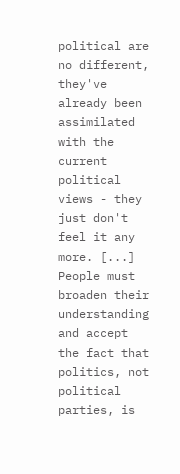political are no different, they've already been assimilated with the current political views - they just don't feel it any more. [...] People must broaden their understanding and accept the fact that politics, not political parties, is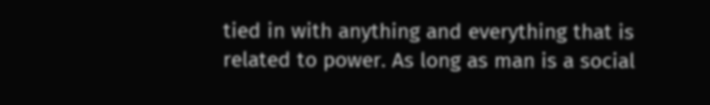tied in with anything and everything that is related to power. As long as man is a social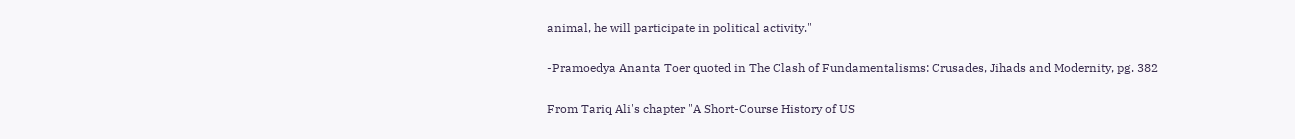animal, he will participate in political activity."

-Pramoedya Ananta Toer quoted in The Clash of Fundamentalisms: Crusades, Jihads and Modernity, pg. 382

From Tariq Ali's chapter "A Short-Course History of US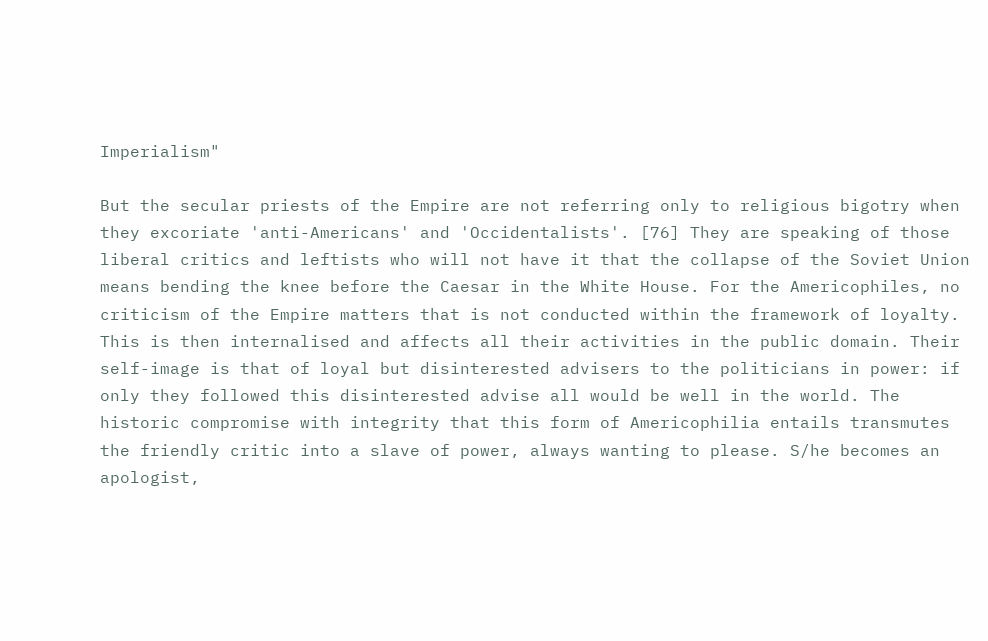Imperialism"

But the secular priests of the Empire are not referring only to religious bigotry when they excoriate 'anti-Americans' and 'Occidentalists'. [76] They are speaking of those liberal critics and leftists who will not have it that the collapse of the Soviet Union means bending the knee before the Caesar in the White House. For the Americophiles, no criticism of the Empire matters that is not conducted within the framework of loyalty. This is then internalised and affects all their activities in the public domain. Their self-image is that of loyal but disinterested advisers to the politicians in power: if only they followed this disinterested advise all would be well in the world. The historic compromise with integrity that this form of Americophilia entails transmutes the friendly critic into a slave of power, always wanting to please. S/he becomes an apologist,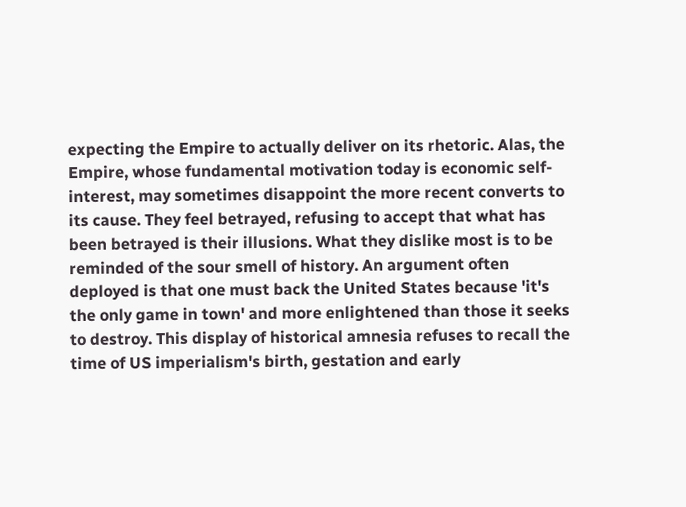expecting the Empire to actually deliver on its rhetoric. Alas, the Empire, whose fundamental motivation today is economic self-interest, may sometimes disappoint the more recent converts to its cause. They feel betrayed, refusing to accept that what has been betrayed is their illusions. What they dislike most is to be reminded of the sour smell of history. An argument often deployed is that one must back the United States because 'it's the only game in town' and more enlightened than those it seeks to destroy. This display of historical amnesia refuses to recall the time of US imperialism's birth, gestation and early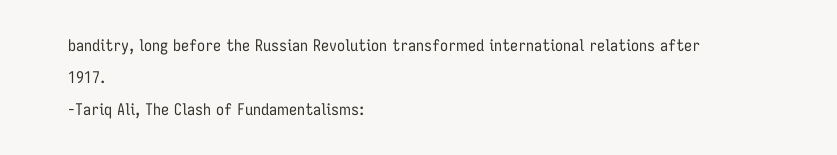banditry, long before the Russian Revolution transformed international relations after 1917.
-Tariq Ali, The Clash of Fundamentalisms: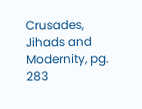Crusades, Jihads and Modernity, pg. 283